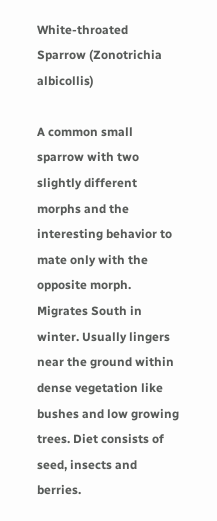White-throated Sparrow (Zonotrichia albicollis)

A common small sparrow with two slightly different morphs and the interesting behavior to mate only with the opposite morph. Migrates South in winter. Usually lingers near the ground within dense vegetation like bushes and low growing trees. Diet consists of seed, insects and berries.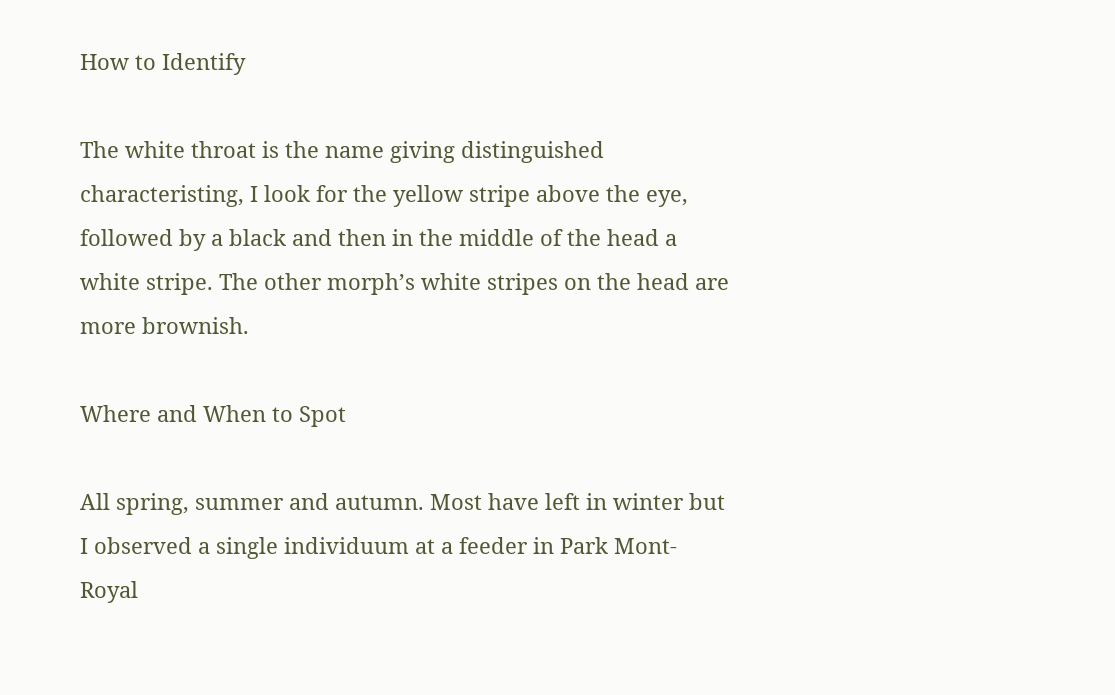How to Identify

The white throat is the name giving distinguished characteristing, I look for the yellow stripe above the eye, followed by a black and then in the middle of the head a white stripe. The other morph’s white stripes on the head are more brownish.

Where and When to Spot

All spring, summer and autumn. Most have left in winter but I observed a single individuum at a feeder in Park Mont-Royal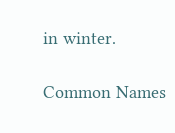in winter.

Common Names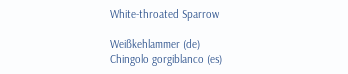White-throated Sparrow

Weißkehlammer (de)
Chingolo gorgiblanco (es)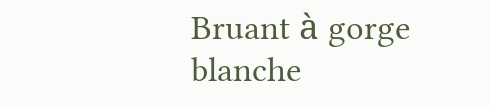Bruant à gorge blanche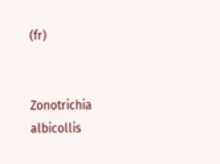(fr)


Zonotrichia albicollis